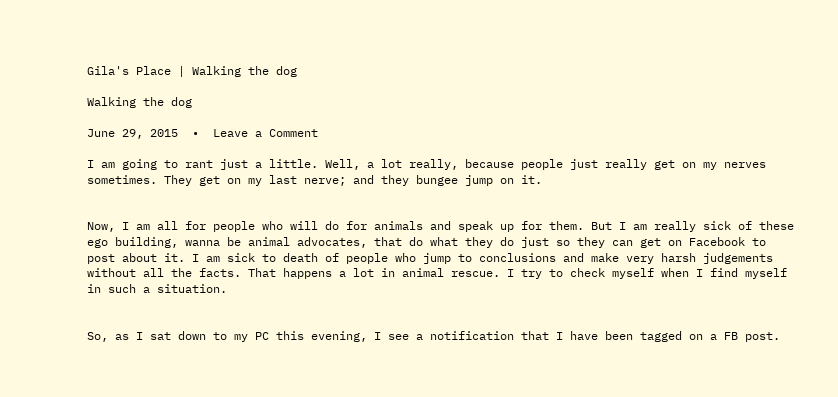Gila's Place | Walking the dog

Walking the dog

June 29, 2015  •  Leave a Comment

I am going to rant just a little. Well, a lot really, because people just really get on my nerves sometimes. They get on my last nerve; and they bungee jump on it.


Now, I am all for people who will do for animals and speak up for them. But I am really sick of these ego building, wanna be animal advocates, that do what they do just so they can get on Facebook to post about it. I am sick to death of people who jump to conclusions and make very harsh judgements without all the facts. That happens a lot in animal rescue. I try to check myself when I find myself in such a situation.


So, as I sat down to my PC this evening, I see a notification that I have been tagged on a FB post.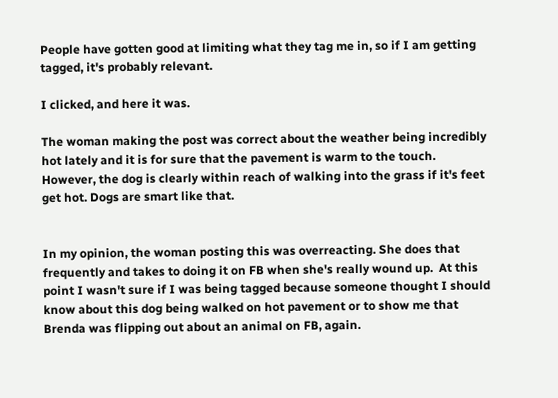People have gotten good at limiting what they tag me in, so if I am getting tagged, it's probably relevant.

I clicked, and here it was.

The woman making the post was correct about the weather being incredibly hot lately and it is for sure that the pavement is warm to the touch. However, the dog is clearly within reach of walking into the grass if it's feet get hot. Dogs are smart like that.


In my opinion, the woman posting this was overreacting. She does that frequently and takes to doing it on FB when she's really wound up.  At this point I wasn't sure if I was being tagged because someone thought I should know about this dog being walked on hot pavement or to show me that Brenda was flipping out about an animal on FB, again.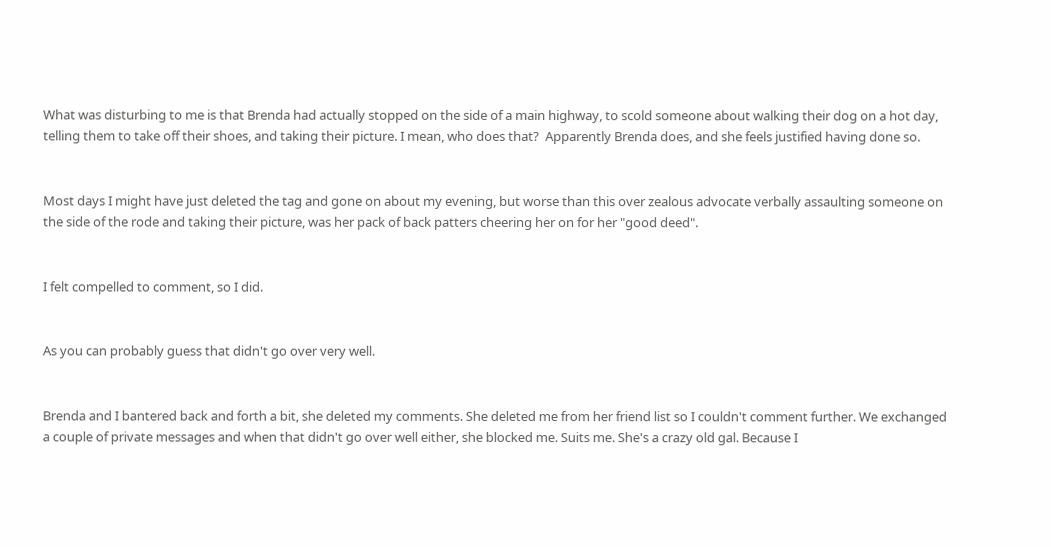What was disturbing to me is that Brenda had actually stopped on the side of a main highway, to scold someone about walking their dog on a hot day, telling them to take off their shoes, and taking their picture. I mean, who does that?  Apparently Brenda does, and she feels justified having done so.


Most days I might have just deleted the tag and gone on about my evening, but worse than this over zealous advocate verbally assaulting someone on the side of the rode and taking their picture, was her pack of back patters cheering her on for her "good deed".


I felt compelled to comment, so I did.


As you can probably guess that didn't go over very well.


Brenda and I bantered back and forth a bit, she deleted my comments. She deleted me from her friend list so I couldn't comment further. We exchanged a couple of private messages and when that didn't go over well either, she blocked me. Suits me. She's a crazy old gal. Because I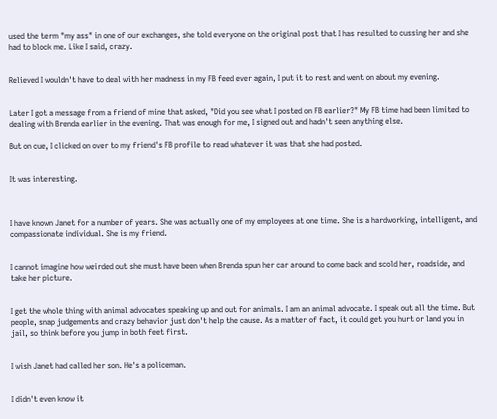used the term "my ass" in one of our exchanges, she told everyone on the original post that I has resulted to cussing her and she had to block me. Like I said, crazy.


Relieved I wouldn't have to deal with her madness in my FB feed ever again, I put it to rest and went on about my evening.


Later I got a message from a friend of mine that asked, "Did you see what I posted on FB earlier?" My FB time had been limited to dealing with Brenda earlier in the evening. That was enough for me, I signed out and hadn't seen anything else.

But on cue, I clicked on over to my friend's FB profile to read whatever it was that she had posted.


It was interesting.



I have known Janet for a number of years. She was actually one of my employees at one time. She is a hardworking, intelligent, and  compassionate individual. She is my friend.


I cannot imagine how weirded out she must have been when Brenda spun her car around to come back and scold her, roadside, and take her picture.


I get the whole thing with animal advocates speaking up and out for animals. I am an animal advocate. I speak out all the time. But people, snap judgements and crazy behavior just don't help the cause. As a matter of fact, it could get you hurt or land you in jail, so think before you jump in both feet first.


I wish Janet had called her son. He's a policeman.


I didn't even know it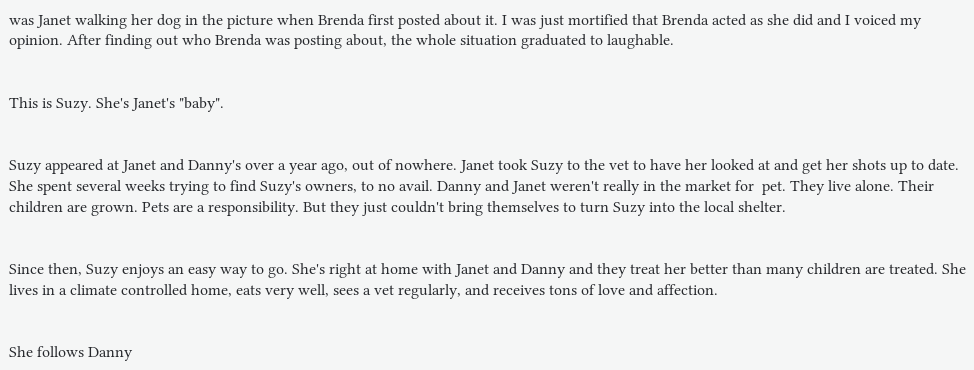was Janet walking her dog in the picture when Brenda first posted about it. I was just mortified that Brenda acted as she did and I voiced my opinion. After finding out who Brenda was posting about, the whole situation graduated to laughable.


This is Suzy. She's Janet's "baby".


Suzy appeared at Janet and Danny's over a year ago, out of nowhere. Janet took Suzy to the vet to have her looked at and get her shots up to date. She spent several weeks trying to find Suzy's owners, to no avail. Danny and Janet weren't really in the market for  pet. They live alone. Their children are grown. Pets are a responsibility. But they just couldn't bring themselves to turn Suzy into the local shelter.


Since then, Suzy enjoys an easy way to go. She's right at home with Janet and Danny and they treat her better than many children are treated. She lives in a climate controlled home, eats very well, sees a vet regularly, and receives tons of love and affection.


She follows Danny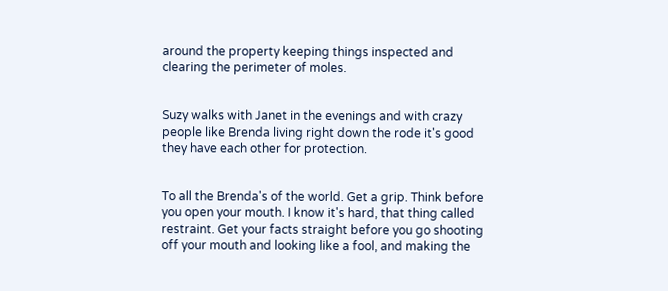around the property keeping things inspected and clearing the perimeter of moles.


Suzy walks with Janet in the evenings and with crazy people like Brenda living right down the rode it's good they have each other for protection.


To all the Brenda's of the world. Get a grip. Think before you open your mouth. I know it's hard, that thing called restraint. Get your facts straight before you go shooting off your mouth and looking like a fool, and making the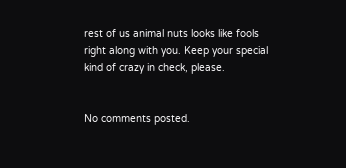rest of us animal nuts looks like fools right along with you. Keep your special kind of crazy in check, please.


No comments posted.